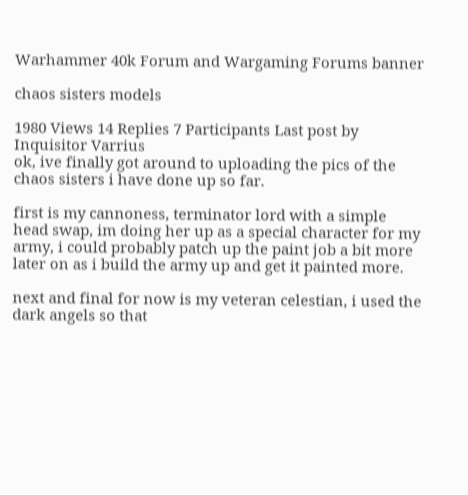Warhammer 40k Forum and Wargaming Forums banner

chaos sisters models

1980 Views 14 Replies 7 Participants Last post by  Inquisitor Varrius
ok, ive finally got around to uploading the pics of the chaos sisters i have done up so far.

first is my cannoness, terminator lord with a simple head swap, im doing her up as a special character for my army, i could probably patch up the paint job a bit more later on as i build the army up and get it painted more.

next and final for now is my veteran celestian, i used the dark angels so that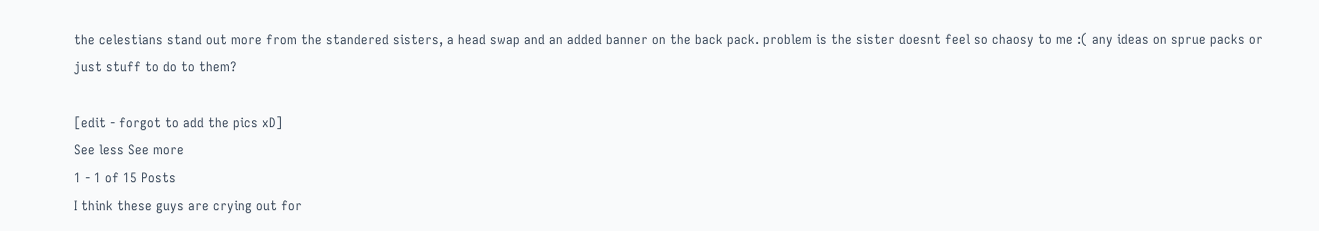the celestians stand out more from the standered sisters, a head swap and an added banner on the back pack. problem is the sister doesnt feel so chaosy to me :( any ideas on sprue packs or just stuff to do to them?

[edit - forgot to add the pics xD]
See less See more
1 - 1 of 15 Posts
I think these guys are crying out for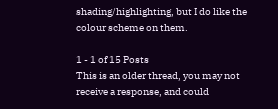shading/highlighting, but I do like the colour scheme on them.

1 - 1 of 15 Posts
This is an older thread, you may not receive a response, and could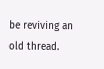be reviving an old thread.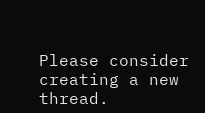Please consider creating a new thread.